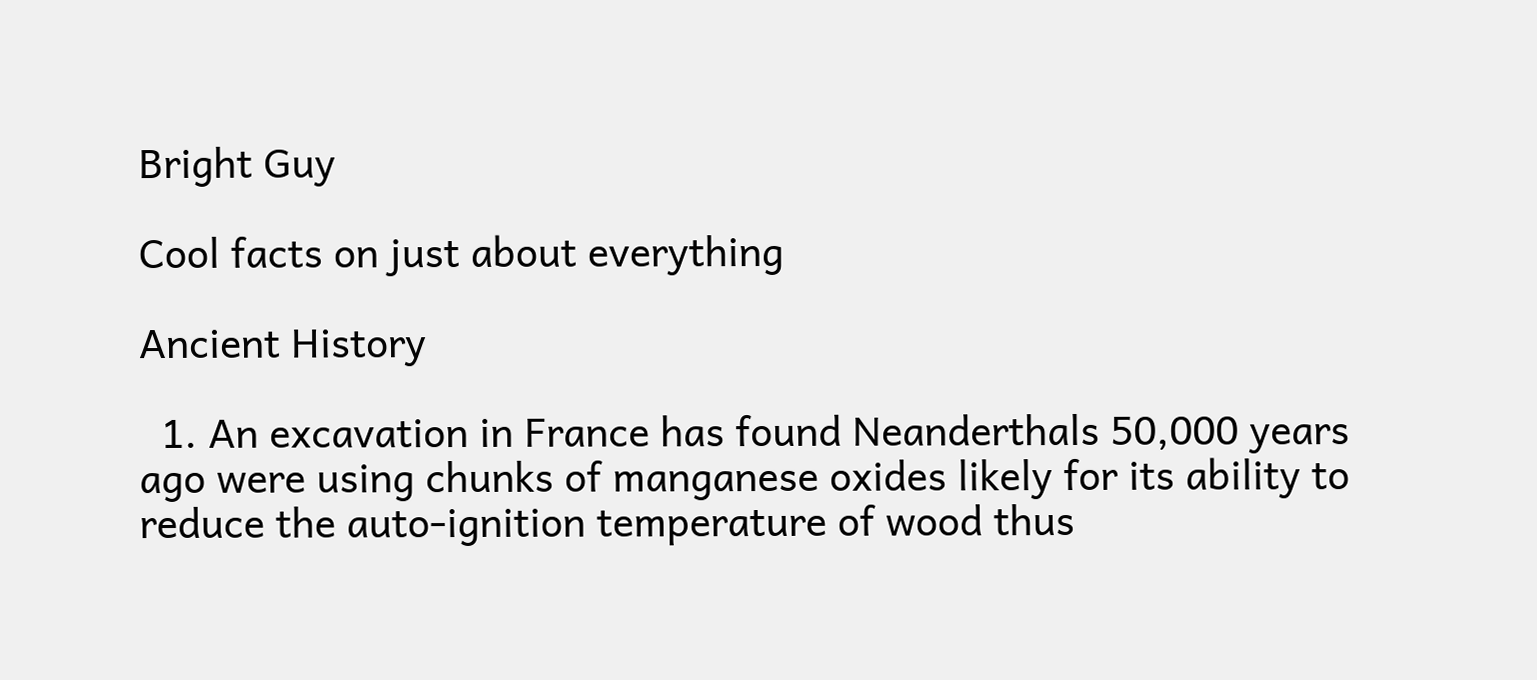Bright Guy

Cool facts on just about everything

Ancient History

  1. An excavation in France has found Neanderthals 50,000 years ago were using chunks of manganese oxides likely for its ability to reduce the auto-ignition temperature of wood thus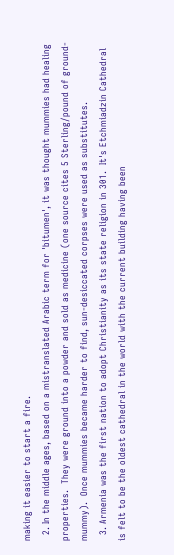making it easier to start a fire.
  2. In the middle ages, based on a mistranslated Arabic term for 'bitumen', it was thought mummies had healing properties.  They were ground into a powder and sold as medicine (one source cites 5 Sterling/pound of ground-mummy).  Once mummies became harder to find, sun-desiccated corpses were used as substitutes.
  3. Armenia was the first nation to adopt Christianity as its state religion in 301.  It's Etchmiadzin Cathedral is felt to be the oldest cathedral in the world with the current building having been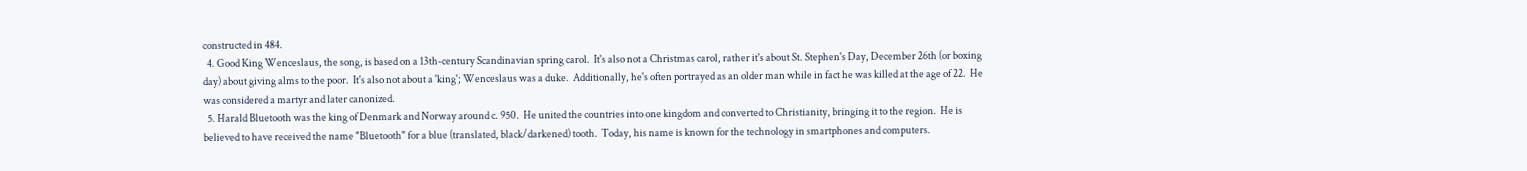constructed in 484.
  4. Good King Wenceslaus, the song, is based on a 13th-century Scandinavian spring carol.  It's also not a Christmas carol, rather it's about St. Stephen's Day, December 26th (or boxing day) about giving alms to the poor.  It's also not about a 'king'; Wenceslaus was a duke.  Additionally, he's often portrayed as an older man while in fact he was killed at the age of 22.  He was considered a martyr and later canonized.
  5. Harald Bluetooth was the king of Denmark and Norway around c. 950.  He united the countries into one kingdom and converted to Christianity, bringing it to the region.  He is believed to have received the name "Bluetooth" for a blue (translated, black/darkened) tooth.  Today, his name is known for the technology in smartphones and computers.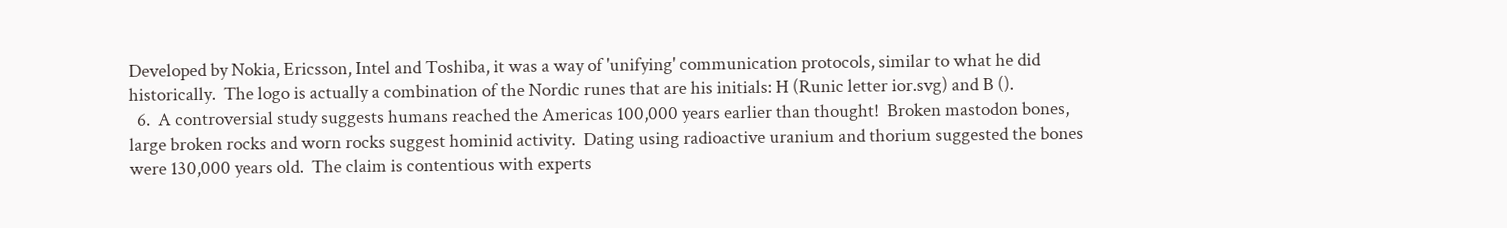Developed by Nokia, Ericsson, Intel and Toshiba, it was a way of 'unifying' communication protocols, similar to what he did historically.  The logo is actually a combination of the Nordic runes that are his initials: H (Runic letter ior.svg) and B ().
  6.  A controversial study suggests humans reached the Americas 100,000 years earlier than thought!  Broken mastodon bones, large broken rocks and worn rocks suggest hominid activity.  Dating using radioactive uranium and thorium suggested the bones were 130,000 years old.  The claim is contentious with experts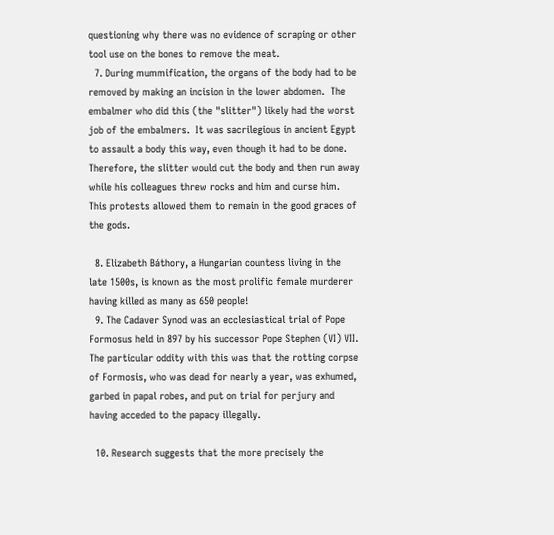questioning why there was no evidence of scraping or other tool use on the bones to remove the meat.
  7. During mummification, the organs of the body had to be removed by making an incision in the lower abdomen.  The embalmer who did this (the "slitter") likely had the worst job of the embalmers.  It was sacrilegious in ancient Egypt to assault a body this way, even though it had to be done.  Therefore, the slitter would cut the body and then run away while his colleagues threw rocks and him and curse him.  This protests allowed them to remain in the good graces of the gods.

  8. Elizabeth Báthory, a Hungarian countess living in the late 1500s, is known as the most prolific female murderer having killed as many as 650 people!
  9. The Cadaver Synod was an ecclesiastical trial of Pope Formosus held in 897 by his successor Pope Stephen (VI) VII.  The particular oddity with this was that the rotting corpse of Formosis, who was dead for nearly a year, was exhumed, garbed in papal robes, and put on trial for perjury and having acceded to the papacy illegally.

  10. Research suggests that the more precisely the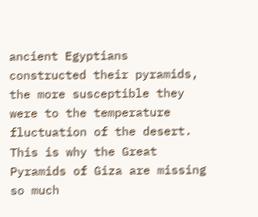ancient Egyptians constructed their pyramids, the more susceptible they were to the temperature fluctuation of the desert.  This is why the Great Pyramids of Giza are missing so much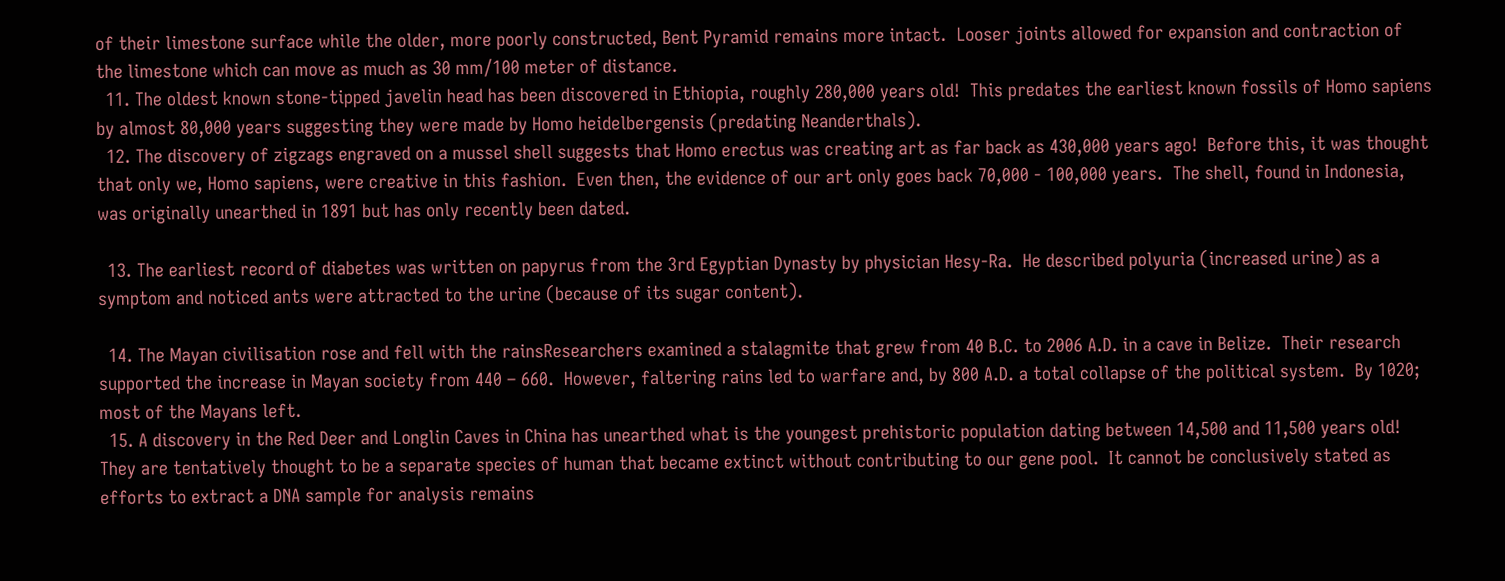of their limestone surface while the older, more poorly constructed, Bent Pyramid remains more intact.  Looser joints allowed for expansion and contraction of the limestone which can move as much as 30 mm/100 meter of distance.
  11. The oldest known stone-tipped javelin head has been discovered in Ethiopia, roughly 280,000 years old!  This predates the earliest known fossils of Homo sapiens by almost 80,000 years suggesting they were made by Homo heidelbergensis (predating Neanderthals).
  12. The discovery of zigzags engraved on a mussel shell suggests that Homo erectus was creating art as far back as 430,000 years ago!  Before this, it was thought that only we, Homo sapiens, were creative in this fashion.  Even then, the evidence of our art only goes back 70,000 - 100,000 years.  The shell, found in Indonesia, was originally unearthed in 1891 but has only recently been dated.

  13. The earliest record of diabetes was written on papyrus from the 3rd Egyptian Dynasty by physician Hesy-Ra.  He described polyuria (increased urine) as a symptom and noticed ants were attracted to the urine (because of its sugar content).

  14. The Mayan civilisation rose and fell with the rainsResearchers examined a stalagmite that grew from 40 B.C. to 2006 A.D. in a cave in Belize.  Their research supported the increase in Mayan society from 440 – 660.  However, faltering rains led to warfare and, by 800 A.D. a total collapse of the political system.  By 1020; most of the Mayans left.
  15. A discovery in the Red Deer and Longlin Caves in China has unearthed what is the youngest prehistoric population dating between 14,500 and 11,500 years old!  They are tentatively thought to be a separate species of human that became extinct without contributing to our gene pool.  It cannot be conclusively stated as efforts to extract a DNA sample for analysis remains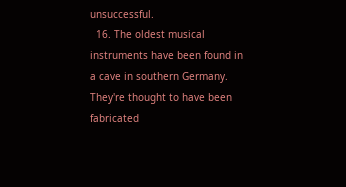unsuccessful.
  16. The oldest musical instruments have been found in a cave in southern Germany.  They're thought to have been fabricated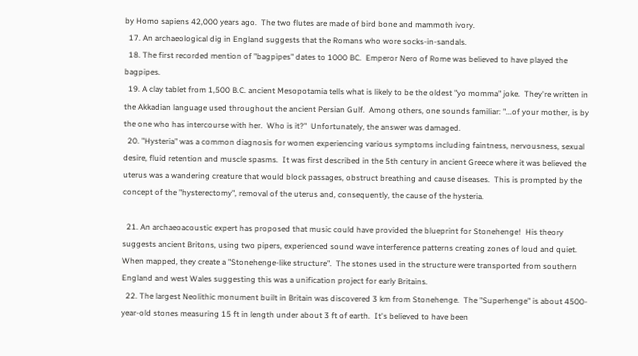by Homo sapiens 42,000 years ago.  The two flutes are made of bird bone and mammoth ivory.
  17. An archaeological dig in England suggests that the Romans who wore socks-in-sandals.
  18. The first recorded mention of "bagpipes" dates to 1000 BC.  Emperor Nero of Rome was believed to have played the bagpipes.
  19. A clay tablet from 1,500 B.C. ancient Mesopotamia tells what is likely to be the oldest "yo momma" joke.  They're written in the Akkadian language used throughout the ancient Persian Gulf.  Among others, one sounds familiar: "...of your mother, is by the one who has intercourse with her.  Who is it?"  Unfortunately, the answer was damaged.
  20. "Hysteria" was a common diagnosis for women experiencing various symptoms including faintness, nervousness, sexual desire, fluid retention and muscle spasms.  It was first described in the 5th century in ancient Greece where it was believed the uterus was a wandering creature that would block passages, obstruct breathing and cause diseases.  This is prompted by the concept of the "hysterectomy", removal of the uterus and, consequently, the cause of the hysteria.

  21. An archaeoacoustic expert has proposed that music could have provided the blueprint for Stonehenge!  His theory suggests ancient Britons, using two pipers, experienced sound wave interference patterns creating zones of loud and quiet.  When mapped, they create a "Stonehenge-like structure".  The stones used in the structure were transported from southern England and west Wales suggesting this was a unification project for early Britains.
  22. The largest Neolithic monument built in Britain was discovered 3 km from Stonehenge.  The "Superhenge" is about 4500-year-old stones measuring 15 ft in length under about 3 ft of earth.  It's believed to have been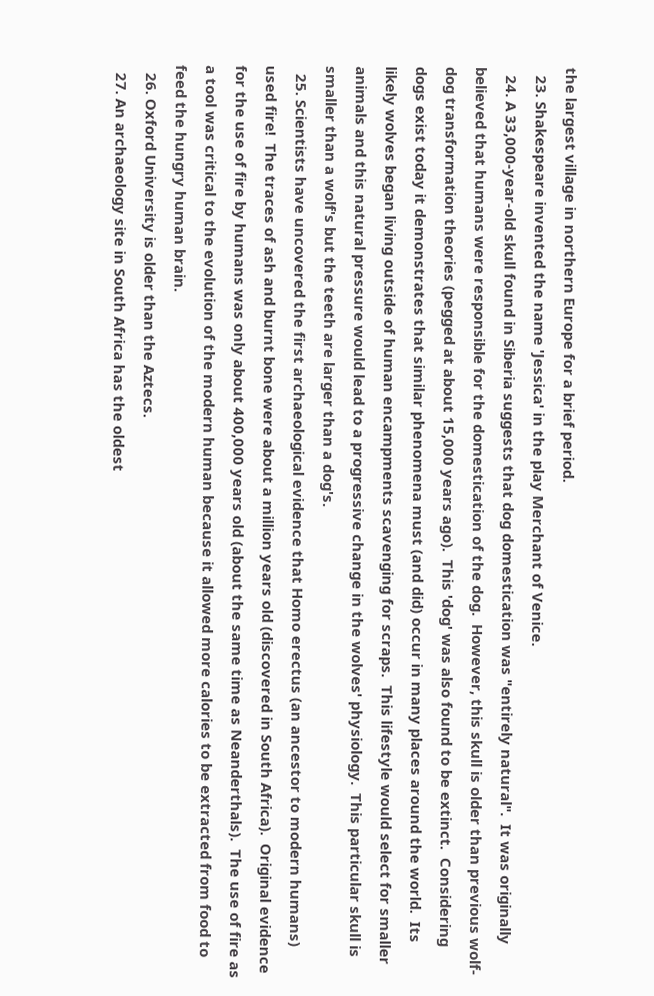the largest village in northern Europe for a brief period.
  23. Shakespeare invented the name 'Jessica' in the play Merchant of Venice.
  24. A 33,000-year-old skull found in Siberia suggests that dog domestication was "entirely natural".  It was originally believed that humans were responsible for the domestication of the dog.  However, this skull is older than previous wolf-dog transformation theories (pegged at about 15,000 years ago).  This 'dog' was also found to be extinct.  Considering dogs exist today it demonstrates that similar phenomena must (and did) occur in many places around the world.  Its likely wolves began living outside of human encampments scavenging for scraps.  This lifestyle would select for smaller animals and this natural pressure would lead to a progressive change in the wolves' physiology.  This particular skull is smaller than a wolf's but the teeth are larger than a dog's.
  25. Scientists have uncovered the first archaeological evidence that Homo erectus (an ancestor to modern humans) used fire!  The traces of ash and burnt bone were about a million years old (discovered in South Africa).  Original evidence for the use of fire by humans was only about 400,000 years old (about the same time as Neanderthals).  The use of fire as a tool was critical to the evolution of the modern human because it allowed more calories to be extracted from food to feed the hungry human brain.
  26. Oxford University is older than the Aztecs.
  27. An archaeology site in South Africa has the oldest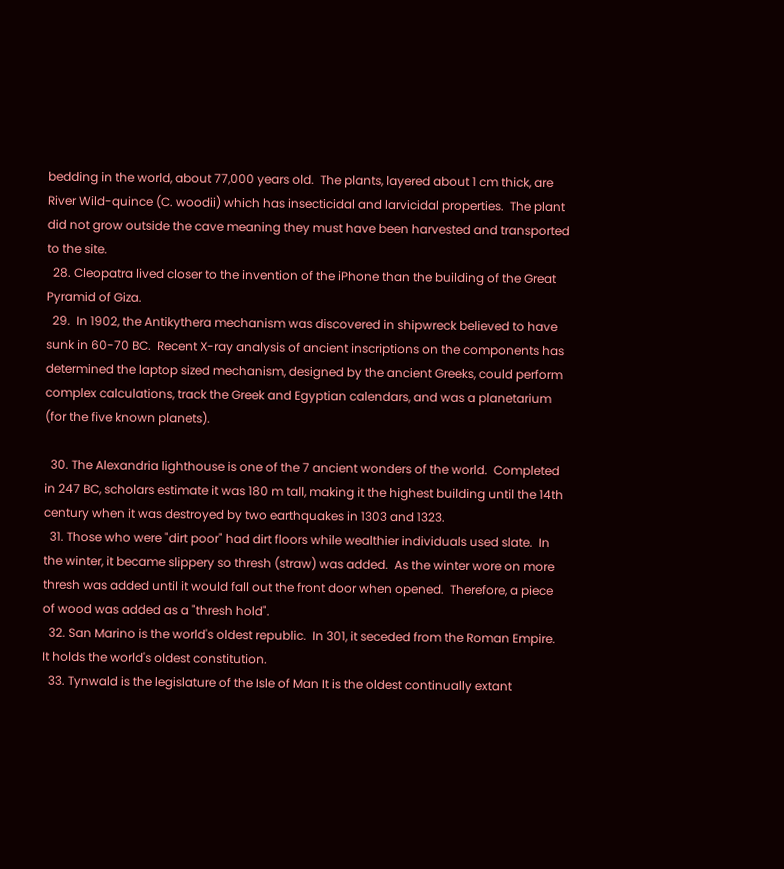bedding in the world, about 77,000 years old.  The plants, layered about 1 cm thick, are River Wild-quince (C. woodii) which has insecticidal and larvicidal properties.  The plant did not grow outside the cave meaning they must have been harvested and transported to the site.
  28. Cleopatra lived closer to the invention of the iPhone than the building of the Great Pyramid of Giza.
  29.  In 1902, the Antikythera mechanism was discovered in shipwreck believed to have sunk in 60-70 BC.  Recent X-ray analysis of ancient inscriptions on the components has determined the laptop sized mechanism, designed by the ancient Greeks, could perform complex calculations, track the Greek and Egyptian calendars, and was a planetarium (for the five known planets).

  30. The Alexandria lighthouse is one of the 7 ancient wonders of the world.  Completed in 247 BC, scholars estimate it was 180 m tall, making it the highest building until the 14th century when it was destroyed by two earthquakes in 1303 and 1323.
  31. Those who were "dirt poor" had dirt floors while wealthier individuals used slate.  In the winter, it became slippery so thresh (straw) was added.  As the winter wore on more thresh was added until it would fall out the front door when opened.  Therefore, a piece of wood was added as a "thresh hold".
  32. San Marino is the world's oldest republic.  In 301, it seceded from the Roman Empire.  It holds the world's oldest constitution.
  33. Tynwald is the legislature of the Isle of Man It is the oldest continually extant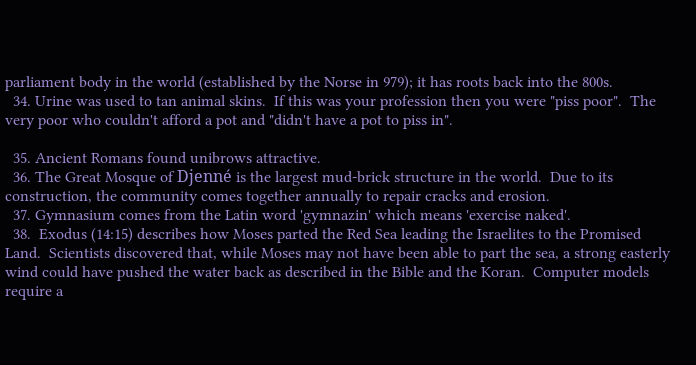parliament body in the world (established by the Norse in 979); it has roots back into the 800s.
  34. Urine was used to tan animal skins.  If this was your profession then you were "piss poor".  The very poor who couldn't afford a pot and "didn't have a pot to piss in".

  35. Ancient Romans found unibrows attractive.
  36. The Great Mosque of Djenné is the largest mud-brick structure in the world.  Due to its construction, the community comes together annually to repair cracks and erosion.
  37. Gymnasium comes from the Latin word 'gymnazin' which means 'exercise naked'.
  38.  Exodus (14:15) describes how Moses parted the Red Sea leading the Israelites to the Promised Land.  Scientists discovered that, while Moses may not have been able to part the sea, a strong easterly wind could have pushed the water back as described in the Bible and the Koran.  Computer models require a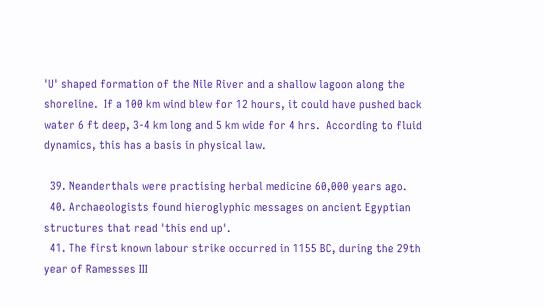'U' shaped formation of the Nile River and a shallow lagoon along the shoreline.  If a 100 km wind blew for 12 hours, it could have pushed back water 6 ft deep, 3-4 km long and 5 km wide for 4 hrs.  According to fluid dynamics, this has a basis in physical law.

  39. Neanderthals were practising herbal medicine 60,000 years ago.
  40. Archaeologists found hieroglyphic messages on ancient Egyptian structures that read 'this end up'.
  41. The first known labour strike occurred in 1155 BC, during the 29th year of Ramesses III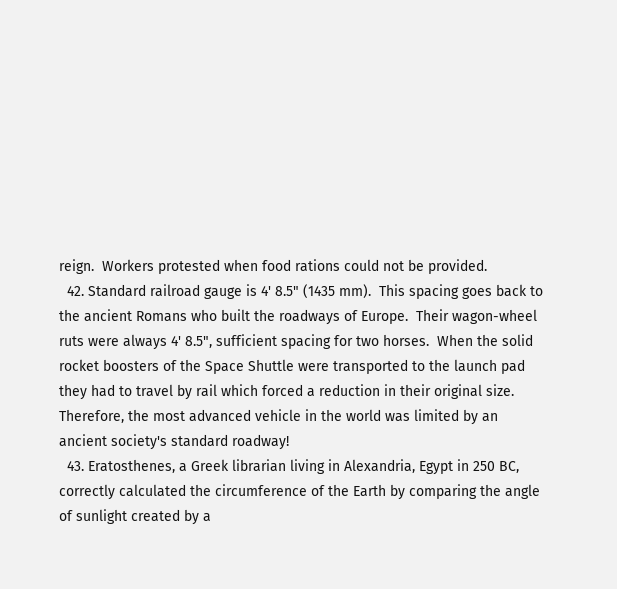reign.  Workers protested when food rations could not be provided.
  42. Standard railroad gauge is 4' 8.5" (1435 mm).  This spacing goes back to the ancient Romans who built the roadways of Europe.  Their wagon-wheel ruts were always 4' 8.5", sufficient spacing for two horses.  When the solid rocket boosters of the Space Shuttle were transported to the launch pad they had to travel by rail which forced a reduction in their original size.  Therefore, the most advanced vehicle in the world was limited by an ancient society's standard roadway!
  43. Eratosthenes, a Greek librarian living in Alexandria, Egypt in 250 BC, correctly calculated the circumference of the Earth by comparing the angle of sunlight created by a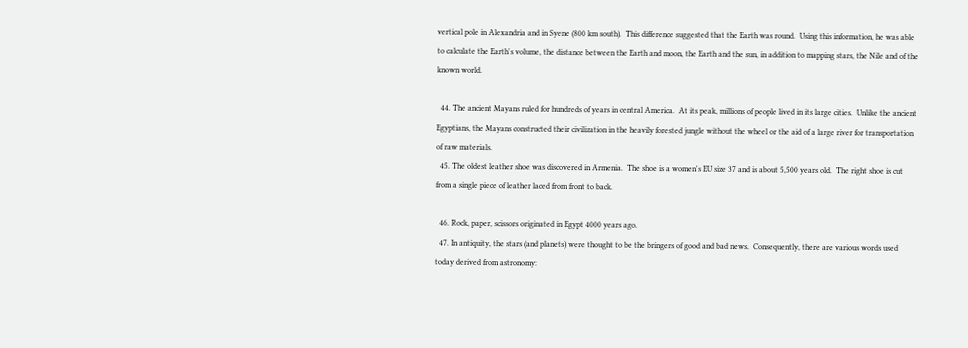vertical pole in Alexandria and in Syene (800 km south).  This difference suggested that the Earth was round.  Using this information, he was able to calculate the Earth's volume, the distance between the Earth and moon, the Earth and the sun, in addition to mapping stars, the Nile and of the known world.

  44. The ancient Mayans ruled for hundreds of years in central America.  At its peak, millions of people lived in its large cities.  Unlike the ancient Egyptians, the Mayans constructed their civilization in the heavily forested jungle without the wheel or the aid of a large river for transportation of raw materials.
  45. The oldest leather shoe was discovered in Armenia.  The shoe is a women's EU size 37 and is about 5,500 years old.  The right shoe is cut from a single piece of leather laced from front to back.

  46. Rock, paper, scissors originated in Egypt 4000 years ago.
  47. In antiquity, the stars (and planets) were thought to be the bringers of good and bad news.  Consequently, there are various words used today derived from astronomy: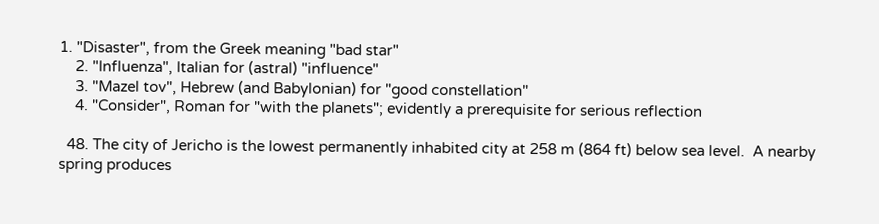1. "Disaster", from the Greek meaning "bad star"
    2. "Influenza", Italian for (astral) "influence"
    3. "Mazel tov", Hebrew (and Babylonian) for "good constellation"
    4. "Consider", Roman for "with the planets"; evidently a prerequisite for serious reflection

  48. The city of Jericho is the lowest permanently inhabited city at 258 m (864 ft) below sea level.  A nearby spring produces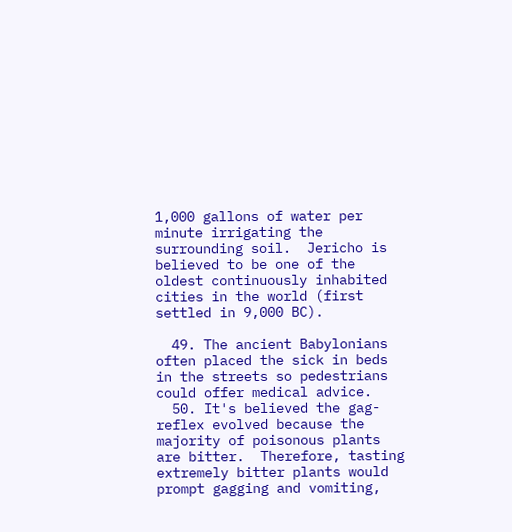1,000 gallons of water per minute irrigating the surrounding soil.  Jericho is believed to be one of the oldest continuously inhabited cities in the world (first settled in 9,000 BC).

  49. The ancient Babylonians often placed the sick in beds in the streets so pedestrians could offer medical advice.
  50. It's believed the gag-reflex evolved because the majority of poisonous plants are bitter.  Therefore, tasting extremely bitter plants would prompt gagging and vomiting,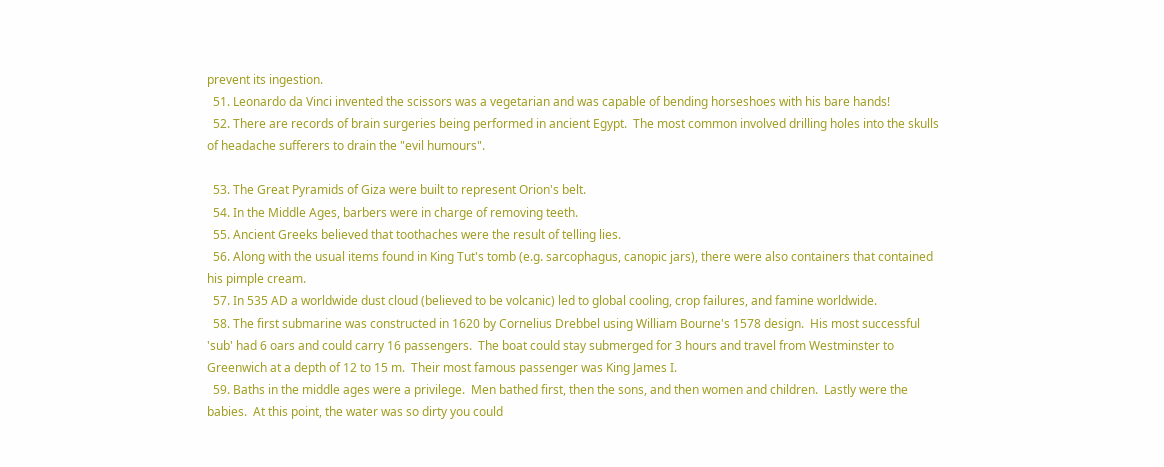prevent its ingestion.
  51. Leonardo da Vinci invented the scissors was a vegetarian and was capable of bending horseshoes with his bare hands!
  52. There are records of brain surgeries being performed in ancient Egypt.  The most common involved drilling holes into the skulls of headache sufferers to drain the "evil humours".

  53. The Great Pyramids of Giza were built to represent Orion's belt.
  54. In the Middle Ages, barbers were in charge of removing teeth.
  55. Ancient Greeks believed that toothaches were the result of telling lies.
  56. Along with the usual items found in King Tut's tomb (e.g. sarcophagus, canopic jars), there were also containers that contained his pimple cream.
  57. In 535 AD a worldwide dust cloud (believed to be volcanic) led to global cooling, crop failures, and famine worldwide.
  58. The first submarine was constructed in 1620 by Cornelius Drebbel using William Bourne's 1578 design.  His most successful 'sub' had 6 oars and could carry 16 passengers.  The boat could stay submerged for 3 hours and travel from Westminster to Greenwich at a depth of 12 to 15 m.  Their most famous passenger was King James I.
  59. Baths in the middle ages were a privilege.  Men bathed first, then the sons, and then women and children.  Lastly were the babies.  At this point, the water was so dirty you could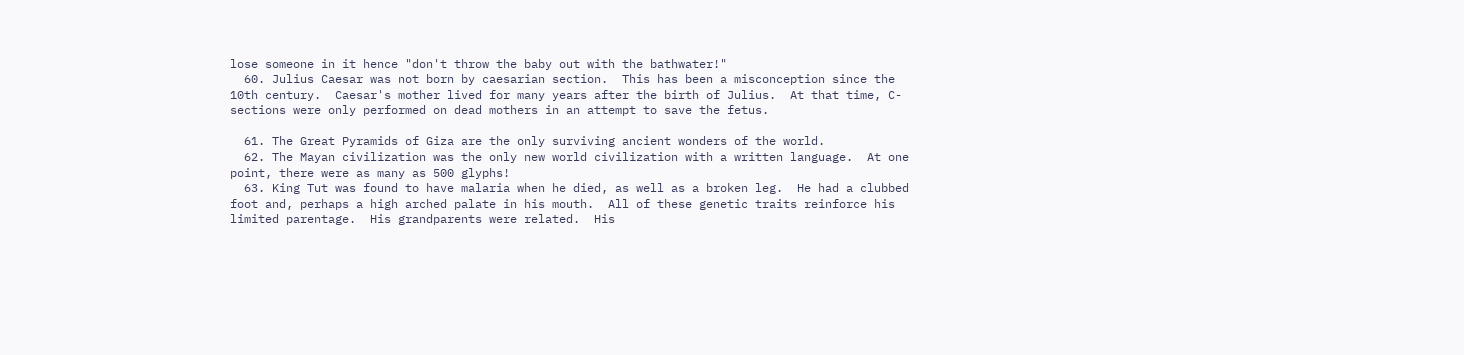lose someone in it hence "don't throw the baby out with the bathwater!"
  60. Julius Caesar was not born by caesarian section.  This has been a misconception since the 10th century.  Caesar's mother lived for many years after the birth of Julius.  At that time, C-sections were only performed on dead mothers in an attempt to save the fetus.

  61. The Great Pyramids of Giza are the only surviving ancient wonders of the world.
  62. The Mayan civilization was the only new world civilization with a written language.  At one point, there were as many as 500 glyphs!
  63. King Tut was found to have malaria when he died, as well as a broken leg.  He had a clubbed foot and, perhaps a high arched palate in his mouth.  All of these genetic traits reinforce his limited parentage.  His grandparents were related.  His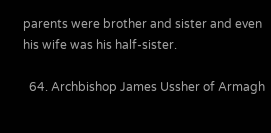parents were brother and sister and even his wife was his half-sister.

  64. Archbishop James Ussher of Armagh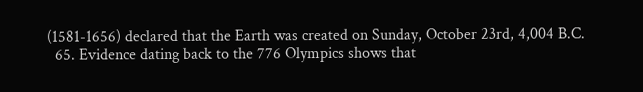(1581-1656) declared that the Earth was created on Sunday, October 23rd, 4,004 B.C.
  65. Evidence dating back to the 776 Olympics shows that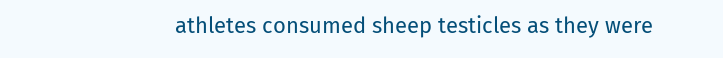athletes consumed sheep testicles as they were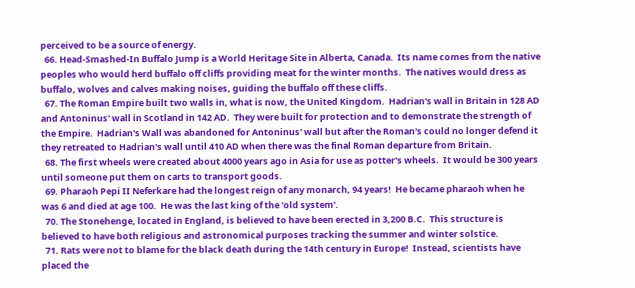perceived to be a source of energy.
  66. Head-Smashed-In Buffalo Jump is a World Heritage Site in Alberta, Canada.  Its name comes from the native peoples who would herd buffalo off cliffs providing meat for the winter months.  The natives would dress as buffalo, wolves and calves making noises, guiding the buffalo off these cliffs.
  67. The Roman Empire built two walls in, what is now, the United Kingdom.  Hadrian's wall in Britain in 128 AD and Antoninus' wall in Scotland in 142 AD.  They were built for protection and to demonstrate the strength of the Empire.  Hadrian's Wall was abandoned for Antoninus' wall but after the Roman's could no longer defend it they retreated to Hadrian's wall until 410 AD when there was the final Roman departure from Britain.
  68. The first wheels were created about 4000 years ago in Asia for use as potter's wheels.  It would be 300 years until someone put them on carts to transport goods.
  69. Pharaoh Pepi II Neferkare had the longest reign of any monarch, 94 years!  He became pharaoh when he was 6 and died at age 100.  He was the last king of the 'old system'.
  70. The Stonehenge, located in England, is believed to have been erected in 3,200 B.C.  This structure is believed to have both religious and astronomical purposes tracking the summer and winter solstice.
  71. Rats were not to blame for the black death during the 14th century in Europe!  Instead, scientists have placed the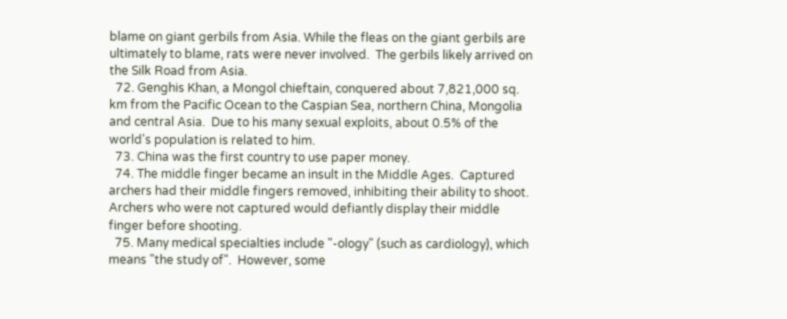blame on giant gerbils from Asia. While the fleas on the giant gerbils are ultimately to blame, rats were never involved.  The gerbils likely arrived on the Silk Road from Asia.
  72. Genghis Khan, a Mongol chieftain, conquered about 7,821,000 sq. km from the Pacific Ocean to the Caspian Sea, northern China, Mongolia and central Asia.  Due to his many sexual exploits, about 0.5% of the world's population is related to him.
  73. China was the first country to use paper money.
  74. The middle finger became an insult in the Middle Ages.  Captured archers had their middle fingers removed, inhibiting their ability to shoot.  Archers who were not captured would defiantly display their middle finger before shooting.
  75. Many medical specialties include "-ology" (such as cardiology), which means "the study of".  However, some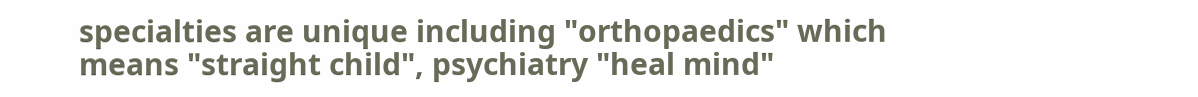specialties are unique including "orthopaedics" which means "straight child", psychiatry "heal mind"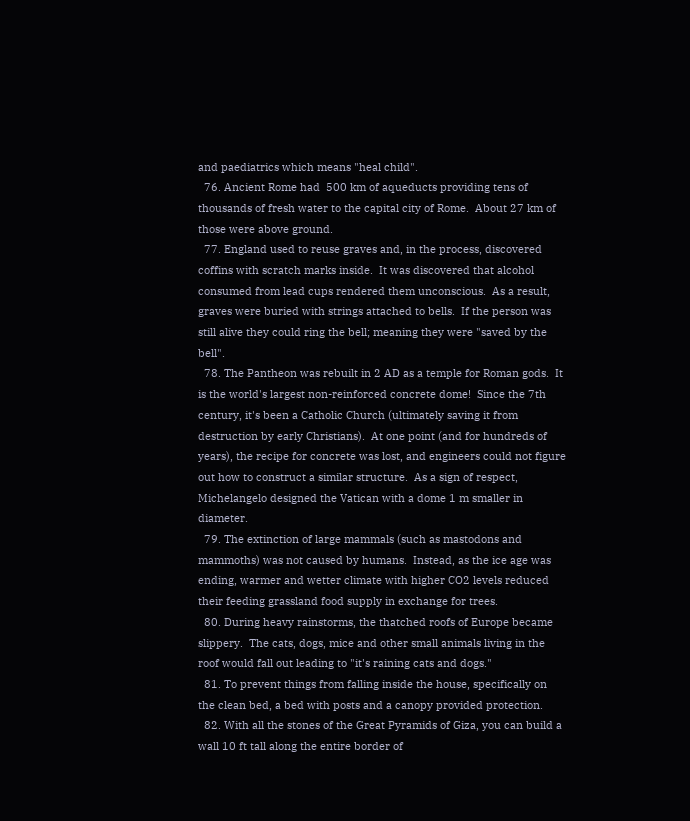and paediatrics which means "heal child".
  76. Ancient Rome had  500 km of aqueducts providing tens of thousands of fresh water to the capital city of Rome.  About 27 km of those were above ground.
  77. England used to reuse graves and, in the process, discovered coffins with scratch marks inside.  It was discovered that alcohol consumed from lead cups rendered them unconscious.  As a result, graves were buried with strings attached to bells.  If the person was still alive they could ring the bell; meaning they were "saved by the bell".
  78. The Pantheon was rebuilt in 2 AD as a temple for Roman gods.  It is the world's largest non-reinforced concrete dome!  Since the 7th century, it's been a Catholic Church (ultimately saving it from destruction by early Christians).  At one point (and for hundreds of years), the recipe for concrete was lost, and engineers could not figure out how to construct a similar structure.  As a sign of respect, Michelangelo designed the Vatican with a dome 1 m smaller in diameter.
  79. The extinction of large mammals (such as mastodons and mammoths) was not caused by humans.  Instead, as the ice age was ending, warmer and wetter climate with higher CO2 levels reduced their feeding grassland food supply in exchange for trees.
  80. During heavy rainstorms, the thatched roofs of Europe became slippery.  The cats, dogs, mice and other small animals living in the roof would fall out leading to "it's raining cats and dogs."
  81. To prevent things from falling inside the house, specifically on the clean bed, a bed with posts and a canopy provided protection.
  82. With all the stones of the Great Pyramids of Giza, you can build a wall 10 ft tall along the entire border of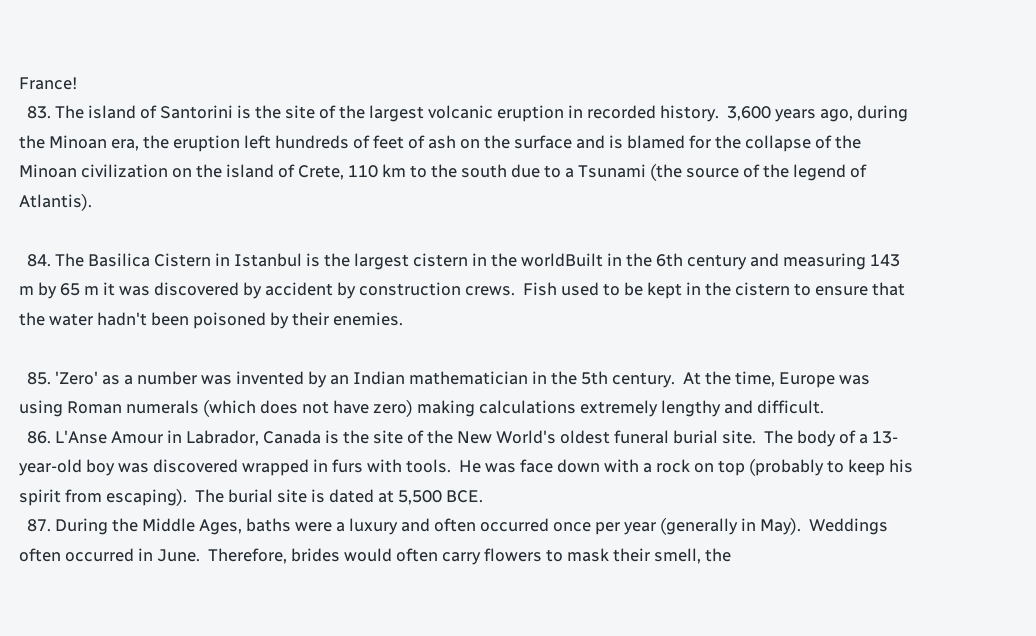France!
  83. The island of Santorini is the site of the largest volcanic eruption in recorded history.  3,600 years ago, during the Minoan era, the eruption left hundreds of feet of ash on the surface and is blamed for the collapse of the Minoan civilization on the island of Crete, 110 km to the south due to a Tsunami (the source of the legend of Atlantis).

  84. The Basilica Cistern in Istanbul is the largest cistern in the worldBuilt in the 6th century and measuring 143 m by 65 m it was discovered by accident by construction crews.  Fish used to be kept in the cistern to ensure that the water hadn't been poisoned by their enemies.

  85. 'Zero' as a number was invented by an Indian mathematician in the 5th century.  At the time, Europe was using Roman numerals (which does not have zero) making calculations extremely lengthy and difficult.
  86. L'Anse Amour in Labrador, Canada is the site of the New World's oldest funeral burial site.  The body of a 13-year-old boy was discovered wrapped in furs with tools.  He was face down with a rock on top (probably to keep his spirit from escaping).  The burial site is dated at 5,500 BCE.
  87. During the Middle Ages, baths were a luxury and often occurred once per year (generally in May).  Weddings often occurred in June.  Therefore, brides would often carry flowers to mask their smell, the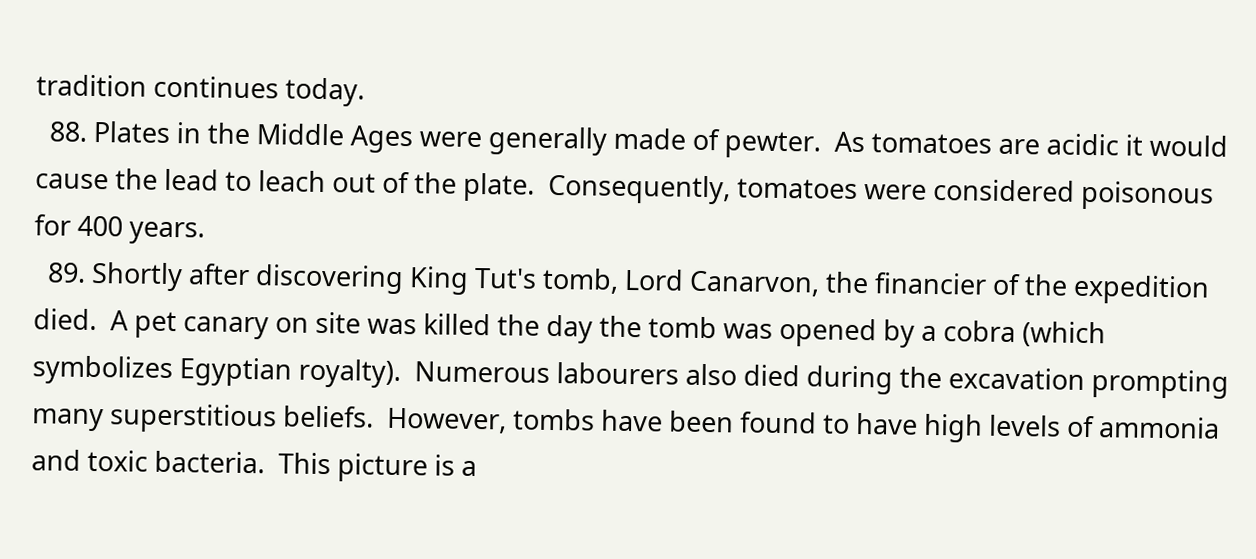tradition continues today.
  88. Plates in the Middle Ages were generally made of pewter.  As tomatoes are acidic it would cause the lead to leach out of the plate.  Consequently, tomatoes were considered poisonous for 400 years.
  89. Shortly after discovering King Tut's tomb, Lord Canarvon, the financier of the expedition died.  A pet canary on site was killed the day the tomb was opened by a cobra (which symbolizes Egyptian royalty).  Numerous labourers also died during the excavation prompting many superstitious beliefs.  However, tombs have been found to have high levels of ammonia and toxic bacteria.  This picture is a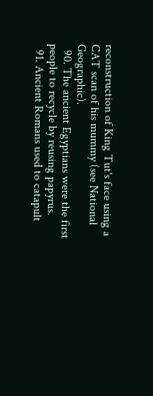reconstruction of King Tut's face using a CAT scan of his mummy (see National Geographic).
  90. The ancient Egyptians were the first people to recycle by reusing papyrus.
  91. Ancient Romans used to catapult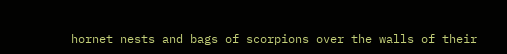hornet nests and bags of scorpions over the walls of their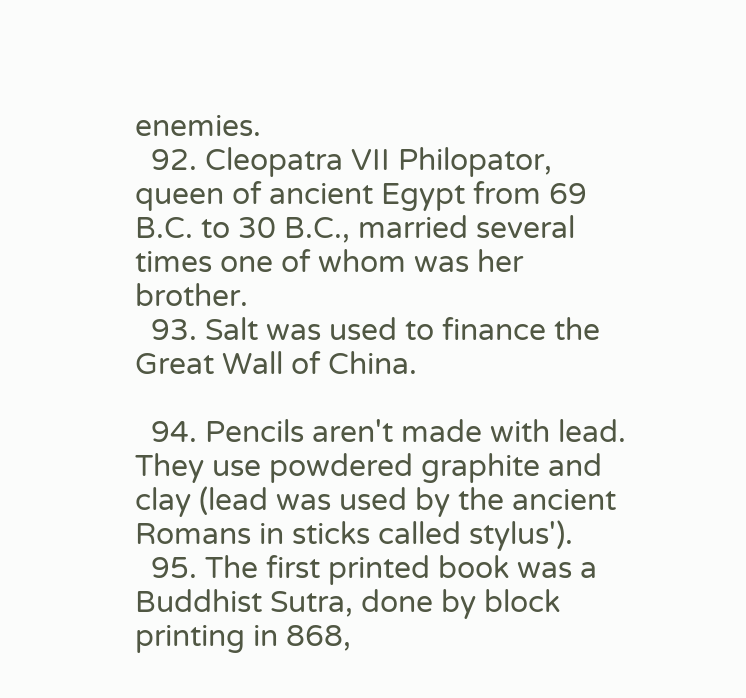enemies.
  92. Cleopatra VII Philopator, queen of ancient Egypt from 69 B.C. to 30 B.C., married several times one of whom was her brother.
  93. Salt was used to finance the Great Wall of China.

  94. Pencils aren't made with lead.  They use powdered graphite and clay (lead was used by the ancient Romans in sticks called stylus').
  95. The first printed book was a Buddhist Sutra, done by block printing in 868,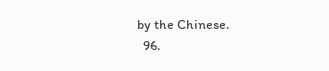by the Chinese.
  96.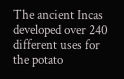The ancient Incas developed over 240 different uses for the potato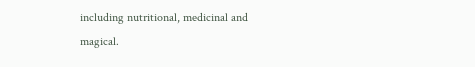including nutritional, medicinal and magical.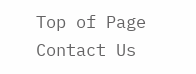Top of Page
Contact Us